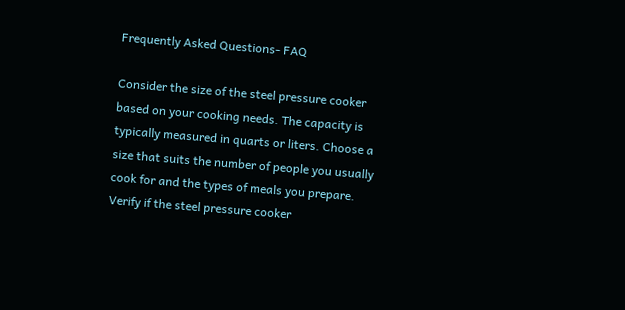Frequently Asked Questions- FAQ

Consider the size of the steel pressure cooker based on your cooking needs. The capacity is typically measured in quarts or liters. Choose a size that suits the number of people you usually cook for and the types of meals you prepare.
Verify if the steel pressure cooker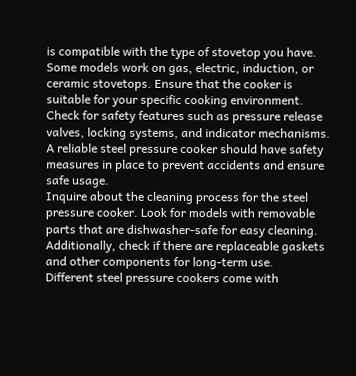is compatible with the type of stovetop you have. Some models work on gas, electric, induction, or ceramic stovetops. Ensure that the cooker is suitable for your specific cooking environment.
Check for safety features such as pressure release valves, locking systems, and indicator mechanisms. A reliable steel pressure cooker should have safety measures in place to prevent accidents and ensure safe usage.
Inquire about the cleaning process for the steel pressure cooker. Look for models with removable parts that are dishwasher-safe for easy cleaning. Additionally, check if there are replaceable gaskets and other components for long-term use.
Different steel pressure cookers come with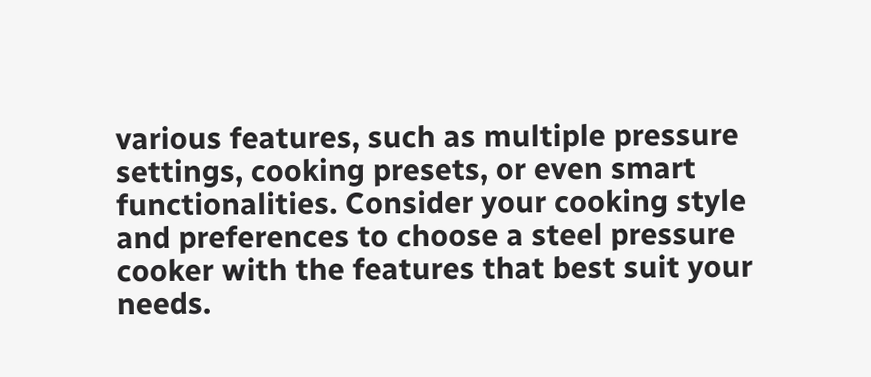various features, such as multiple pressure settings, cooking presets, or even smart functionalities. Consider your cooking style and preferences to choose a steel pressure cooker with the features that best suit your needs.